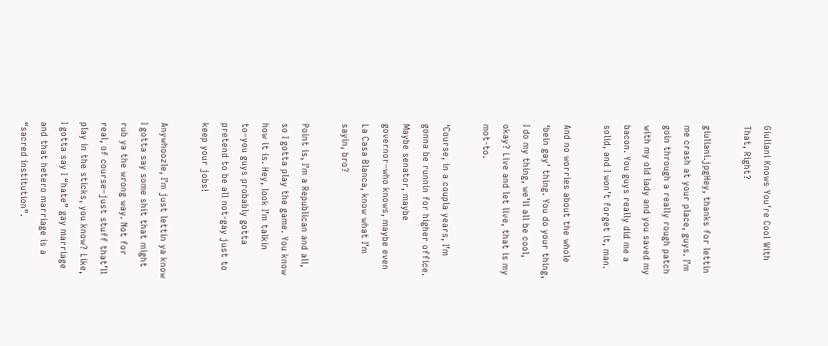Giuliani Knows You’re Cool With That, Right?

giuliani.jpgHey, thanks for lettin me crash at your place, guys. I’m goin through a really rough patch with my old lady and you saved my bacon. You guys really did me a solid, and I won’t forget it, man.

And no worries about the whole ‘bein gay’ thing. You do your thing, I do my thing, we’ll all be cool, okay? Live and let live, that is my mot-to.

‘Course, in a coupla years, I’m gonna be runnin for higher office. Maybe senator, maybe governor–who knows, maybe even La Casa Blanca, know what I’m sayin, bro?

Point is, I’m a Republican and all, so I gotta play the game. You know how it is. Hey, look I’m talkin to–you guys probably gotta pretend to be all not-gay just to keep your jobs!

Anywhoozle, I’m just lettin ya know I gotta say some shit that might rub ya the wrong way. Not for real, of course–just stuff that’ll play in the sticks, you know? Like, I gotta say I “hate” gay marriage and that hetero marriage is a “sacred institution”.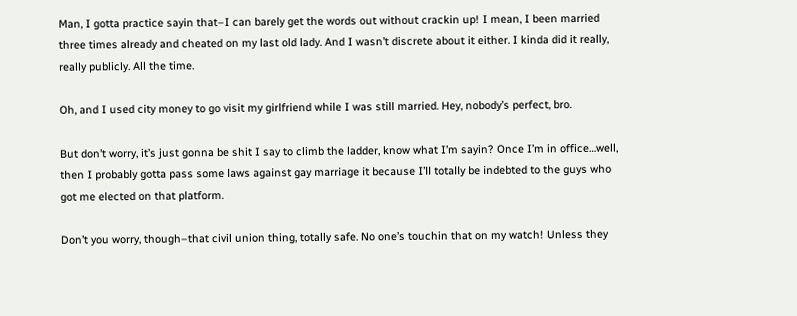Man, I gotta practice sayin that–I can barely get the words out without crackin up! I mean, I been married three times already and cheated on my last old lady. And I wasn’t discrete about it either. I kinda did it really, really publicly. All the time.

Oh, and I used city money to go visit my girlfriend while I was still married. Hey, nobody’s perfect, bro.

But don’t worry, it’s just gonna be shit I say to climb the ladder, know what I’m sayin? Once I’m in office…well, then I probably gotta pass some laws against gay marriage it because I’ll totally be indebted to the guys who got me elected on that platform.

Don’t you worry, though–that civil union thing, totally safe. No one’s touchin that on my watch! Unless they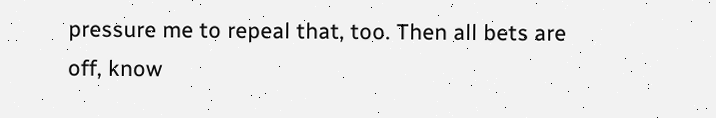pressure me to repeal that, too. Then all bets are off, know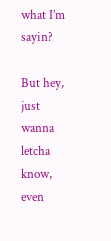what I’m sayin?

But hey, just wanna letcha know, even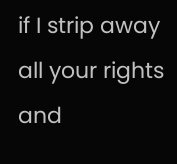if I strip away all your rights and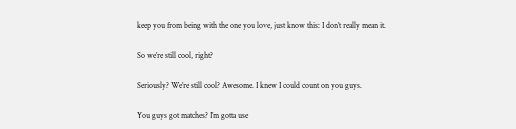keep you from being with the one you love, just know this: I don’t really mean it.

So we’re still cool, right?

Seriously? We’re still cool? Awesome. I knew I could count on you guys.

You guys got matches? I’m gotta use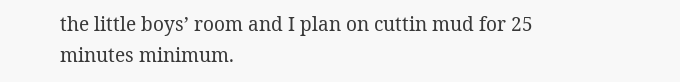the little boys’ room and I plan on cuttin mud for 25 minutes minimum.